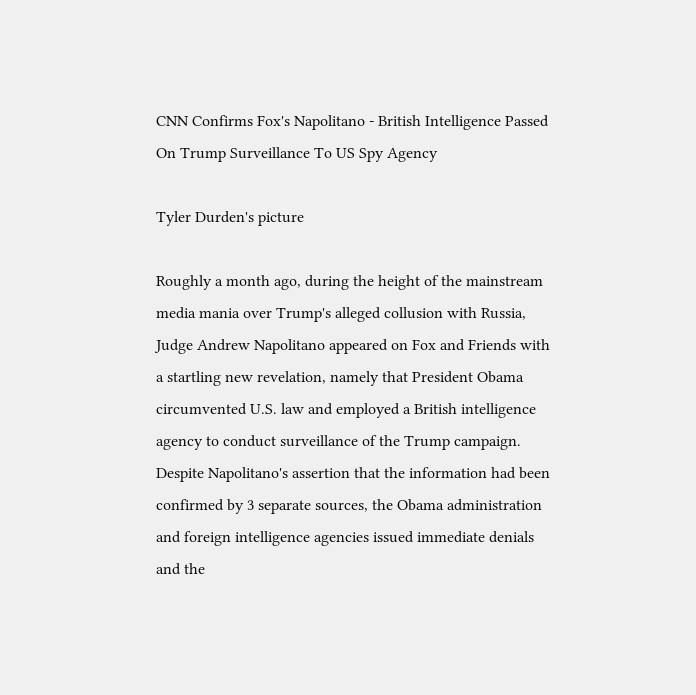CNN Confirms Fox's Napolitano - British Intelligence Passed On Trump Surveillance To US Spy Agency

Tyler Durden's picture

Roughly a month ago, during the height of the mainstream media mania over Trump's alleged collusion with Russia, Judge Andrew Napolitano appeared on Fox and Friends with a startling new revelation, namely that President Obama circumvented U.S. law and employed a British intelligence agency to conduct surveillance of the Trump campaign.  Despite Napolitano's assertion that the information had been confirmed by 3 separate sources, the Obama administration and foreign intelligence agencies issued immediate denials and the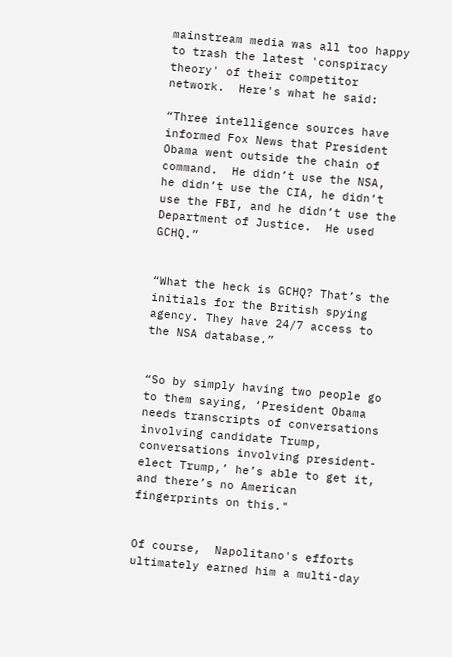mainstream media was all too happy to trash the latest 'conspiracy theory' of their competitor network.  Here's what he said:

“Three intelligence sources have informed Fox News that President Obama went outside the chain of command.  He didn’t use the NSA, he didn’t use the CIA, he didn’t use the FBI, and he didn’t use the Department of Justice.  He used GCHQ.”


“What the heck is GCHQ? That’s the initials for the British spying agency. They have 24/7 access to the NSA database.”


“So by simply having two people go to them saying, ‘President Obama needs transcripts of conversations involving candidate Trump, conversations involving president-elect Trump,’ he’s able to get it, and there’s no American fingerprints on this."


Of course,  Napolitano's efforts ultimately earned him a multi-day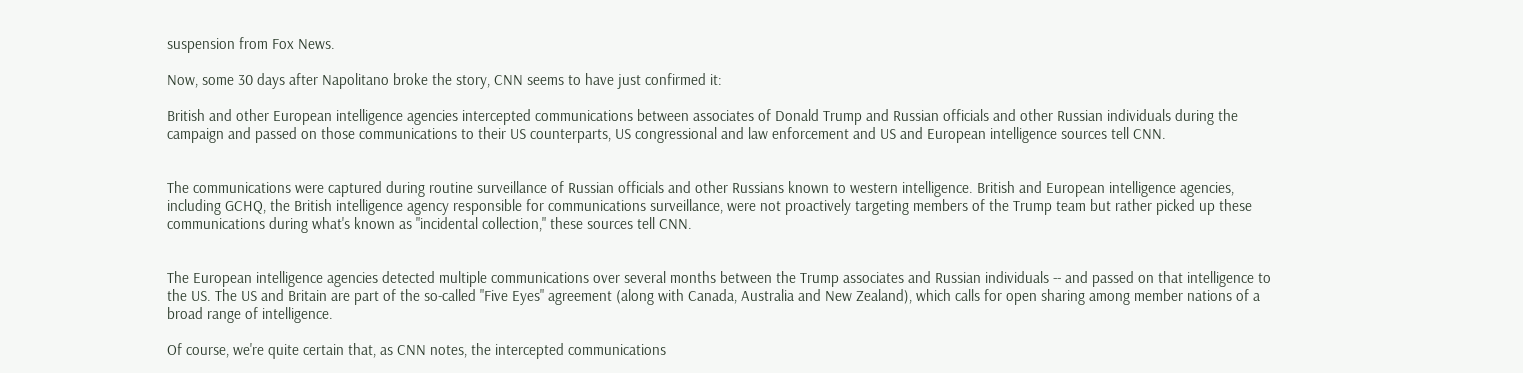suspension from Fox News.

Now, some 30 days after Napolitano broke the story, CNN seems to have just confirmed it:

British and other European intelligence agencies intercepted communications between associates of Donald Trump and Russian officials and other Russian individuals during the campaign and passed on those communications to their US counterparts, US congressional and law enforcement and US and European intelligence sources tell CNN.


The communications were captured during routine surveillance of Russian officials and other Russians known to western intelligence. British and European intelligence agencies, including GCHQ, the British intelligence agency responsible for communications surveillance, were not proactively targeting members of the Trump team but rather picked up these communications during what's known as "incidental collection," these sources tell CNN.


The European intelligence agencies detected multiple communications over several months between the Trump associates and Russian individuals -- and passed on that intelligence to the US. The US and Britain are part of the so-called "Five Eyes" agreement (along with Canada, Australia and New Zealand), which calls for open sharing among member nations of a broad range of intelligence.

Of course, we're quite certain that, as CNN notes, the intercepted communications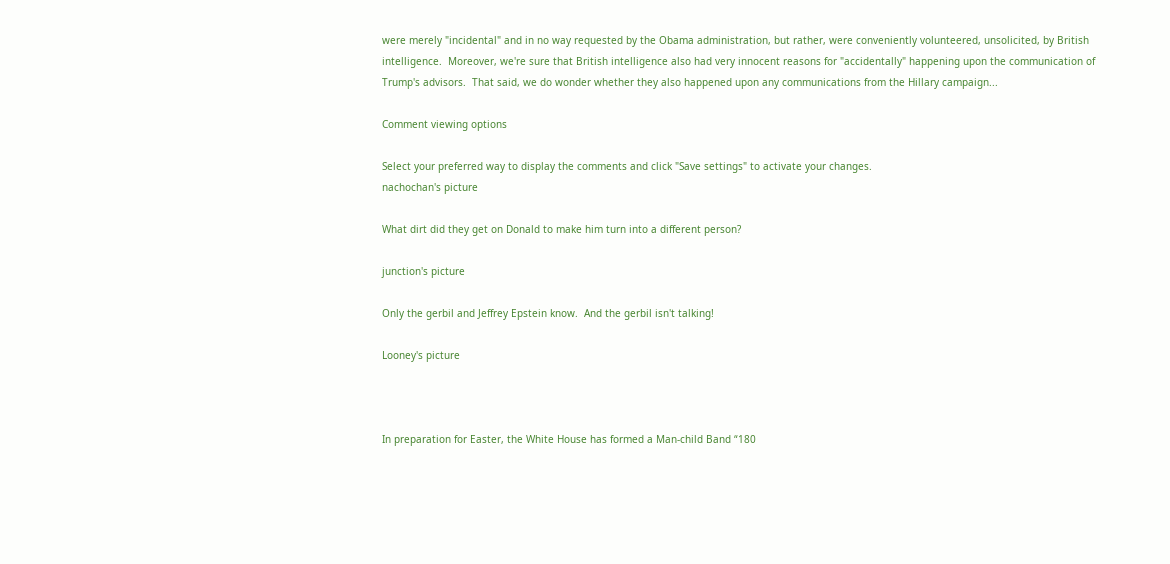were merely "incidental" and in no way requested by the Obama administration, but rather, were conveniently volunteered, unsolicited, by British intelligence.  Moreover, we're sure that British intelligence also had very innocent reasons for "accidentally" happening upon the communication of Trump's advisors.  That said, we do wonder whether they also happened upon any communications from the Hillary campaign...

Comment viewing options

Select your preferred way to display the comments and click "Save settings" to activate your changes.
nachochan's picture

What dirt did they get on Donald to make him turn into a different person?

junction's picture

Only the gerbil and Jeffrey Epstein know.  And the gerbil isn't talking!

Looney's picture



In preparation for Easter, the White House has formed a Man-child Band “180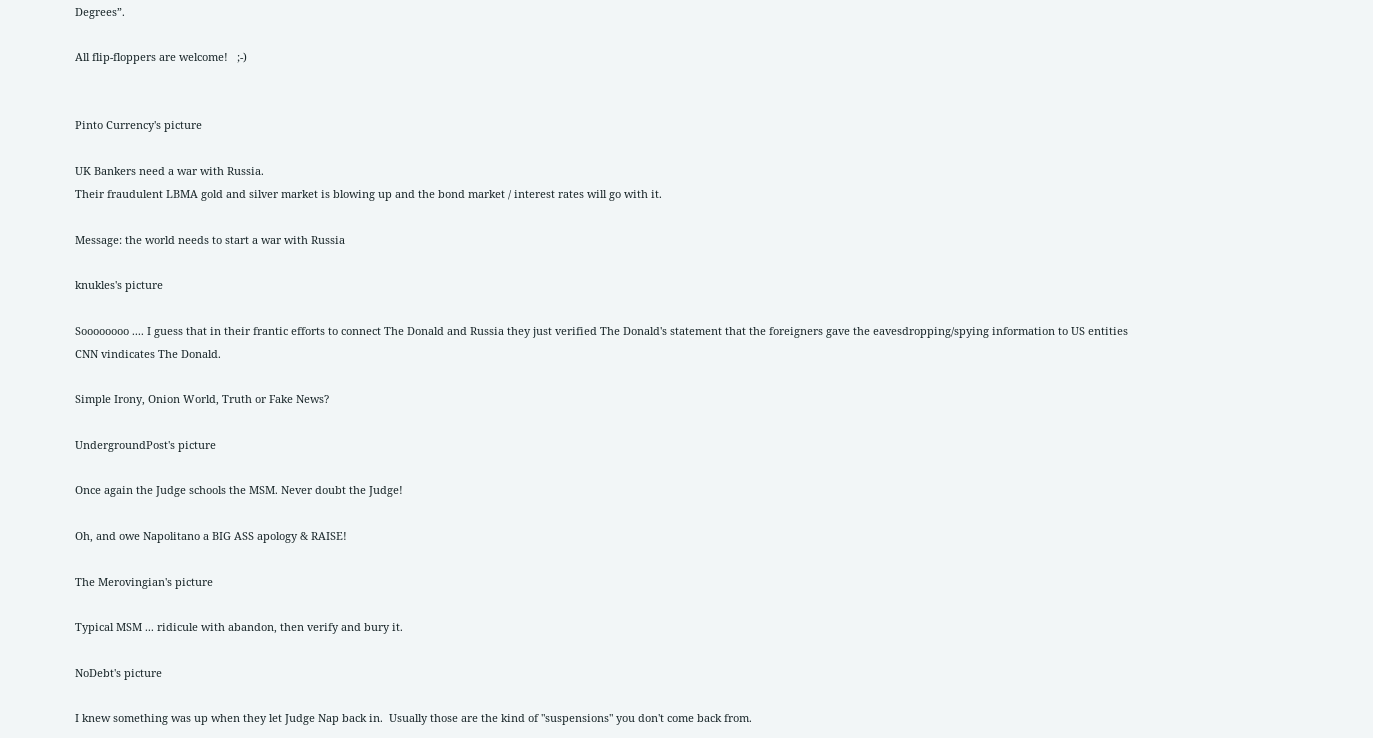Degrees”.

All flip-floppers are welcome!   ;-)


Pinto Currency's picture

UK Bankers need a war with Russia.
Their fraudulent LBMA gold and silver market is blowing up and the bond market / interest rates will go with it.

Message: the world needs to start a war with Russia

knukles's picture

Soooooooo .... I guess that in their frantic efforts to connect The Donald and Russia they just verified The Donald's statement that the foreigners gave the eavesdropping/spying information to US entities
CNN vindicates The Donald.

Simple Irony, Onion World, Truth or Fake News?

UndergroundPost's picture

Once again the Judge schools the MSM. Never doubt the Judge!

Oh, and owe Napolitano a BIG ASS apology & RAISE!

The Merovingian's picture

Typical MSM ... ridicule with abandon, then verify and bury it.

NoDebt's picture

I knew something was up when they let Judge Nap back in.  Usually those are the kind of "suspensions" you don't come back from.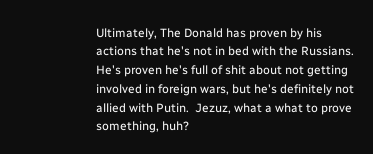Ultimately, The Donald has proven by his actions that he's not in bed with the Russians.  He's proven he's full of shit about not getting involved in foreign wars, but he's definitely not allied with Putin.  Jezuz, what a what to prove something, huh?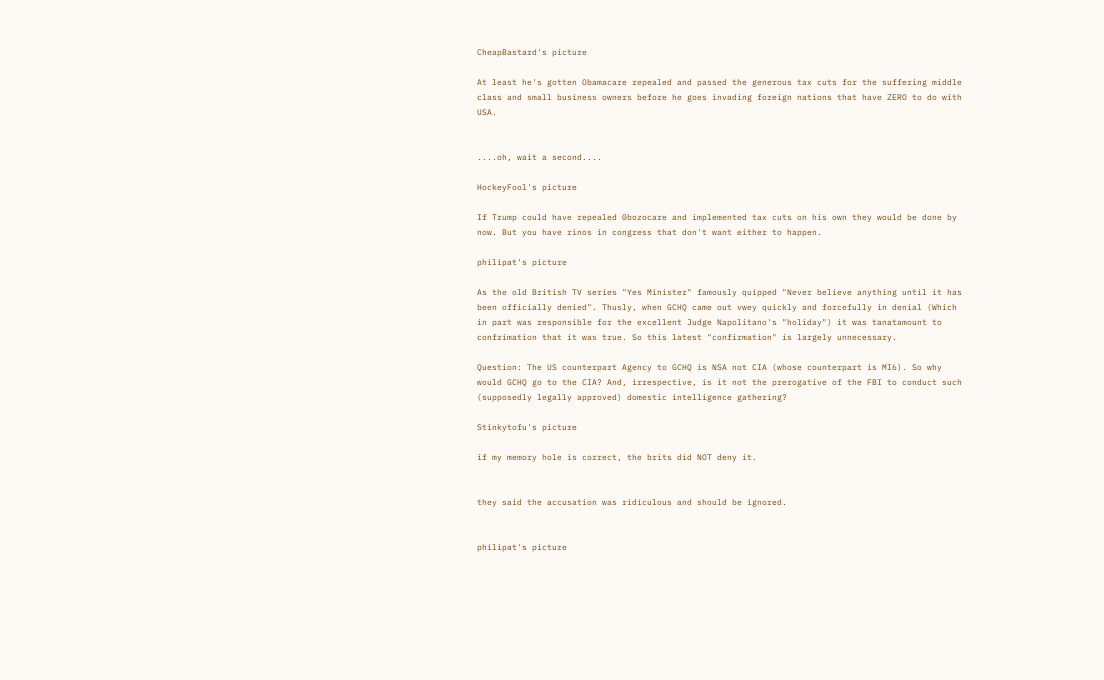CheapBastard's picture

At least he's gotten Obamacare repealed and passed the generous tax cuts for the suffering middle class and small business owners before he goes invading foreign nations that have ZERO to do with USA.


....oh, wait a second....

HockeyFool's picture

If Trump could have repealed 0bozocare and implemented tax cuts on his own they would be done by now. But you have rinos in congress that don't want either to happen.

philipat's picture

As the old British TV series "Yes Minister" famously quipped "Never believe anything until it has been officially denied". Thusly, when GCHQ came out vwey quickly and forcefully in denial (Which in part was responsible for the excellent Judge Napolitano's "holiday") it was tanatamount to confrimation that it was true. So this latest "confirmation" is largely unnecessary.

Question: The US counterpart Agency to GCHQ is NSA not CIA (whose counterpart is MI6). So why would GCHQ go to the CIA? And, irrespective, is it not the prerogative of the FBI to conduct such (supposedly legally approved) domestic intelligence gathering?

Stinkytofu's picture

if my memory hole is correct, the brits did NOT deny it.


they said the accusation was ridiculous and should be ignored.


philipat's picture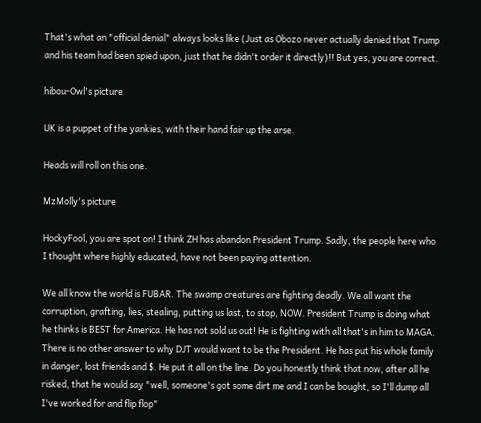That's what an "official denial" always looks like (Just as Obozo never actually denied that Trump and his team had been spied upon, just that he didn't order it directly)!! But yes, you are correct.

hibou-Owl's picture

UK is a puppet of the yankies, with their hand fair up the arse.

Heads will roll on this one.

MzMolly's picture

HockyFool, you are spot on! I think ZH has abandon President Trump. Sadly, the people here who I thought where highly educated, have not been paying attention.

We all know the world is FUBAR. The swamp creatures are fighting deadly. We all want the corruption, grafting, lies, stealing, putting us last, to stop, NOW. President Trump is doing what he thinks is BEST for America. He has not sold us out! He is fighting with all that's in him to MAGA. There is no other answer to why DJT would want to be the President. He has put his whole family in danger, lost friends and $. He put it all on the line. Do you honestly think that now, after all he risked, that he would say "well, someone's got some dirt me and I can be bought, so I'll dump all I've worked for and flip flop"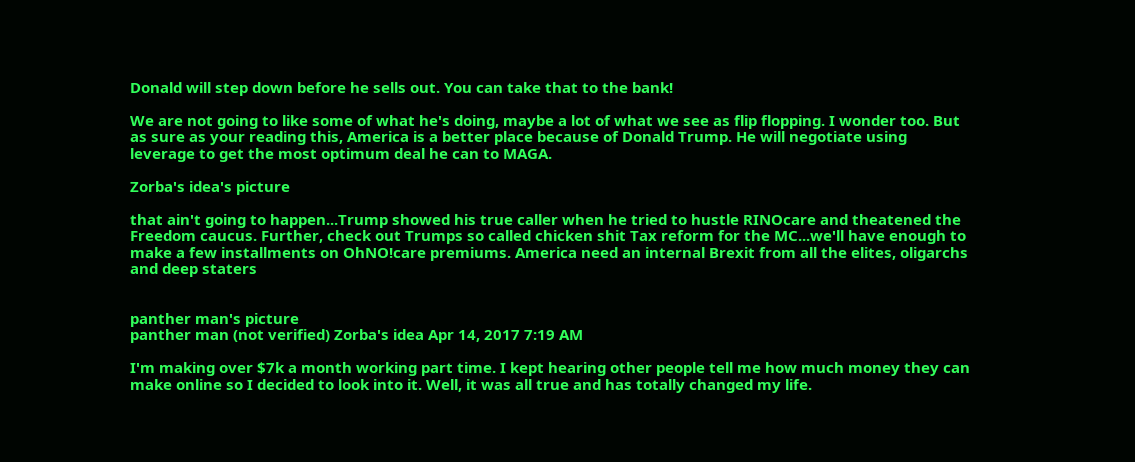Donald will step down before he sells out. You can take that to the bank!

We are not going to like some of what he's doing, maybe a lot of what we see as flip flopping. I wonder too. But as sure as your reading this, America is a better place because of Donald Trump. He will negotiate using leverage to get the most optimum deal he can to MAGA.

Zorba's idea's picture

that ain't going to happen...Trump showed his true caller when he tried to hustle RINOcare and theatened the Freedom caucus. Further, check out Trumps so called chicken shit Tax reform for the MC...we'll have enough to make a few installments on OhNO!care premiums. America need an internal Brexit from all the elites, oligarchs and deep staters


panther man's picture
panther man (not verified) Zorba's idea Apr 14, 2017 7:19 AM

I'm making over $7k a month working part time. I kept hearing other people tell me how much money they can make online so I decided to look into it. Well, it was all true and has totally changed my life.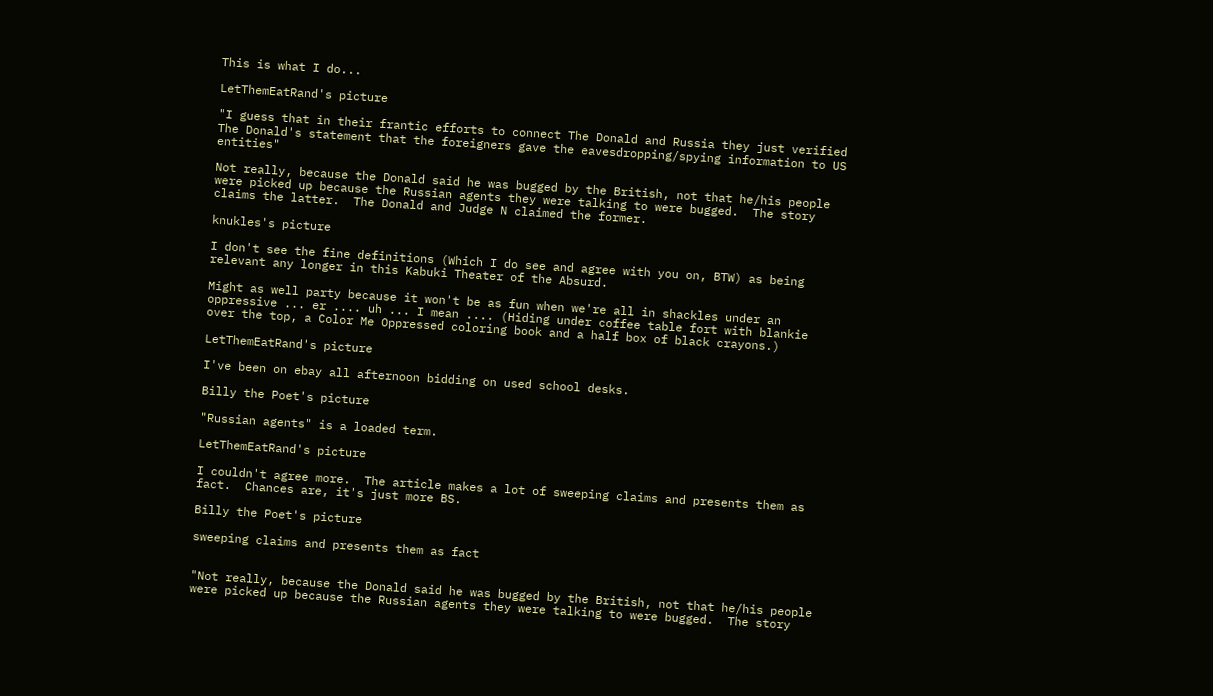This is what I do...

LetThemEatRand's picture

"I guess that in their frantic efforts to connect The Donald and Russia they just verified The Donald's statement that the foreigners gave the eavesdropping/spying information to US entities"

Not really, because the Donald said he was bugged by the British, not that he/his people were picked up because the Russian agents they were talking to were bugged.  The story claims the latter.  The Donald and Judge N claimed the former.

knukles's picture

I don't see the fine definitions (Which I do see and agree with you on, BTW) as being relevant any longer in this Kabuki Theater of the Absurd.

Might as well party because it won't be as fun when we're all in shackles under an oppressive ... er .... uh ... I mean .... (Hiding under coffee table fort with blankie over the top, a Color Me Oppressed coloring book and a half box of black crayons.)

LetThemEatRand's picture

I've been on ebay all afternoon bidding on used school desks.

Billy the Poet's picture

"Russian agents" is a loaded term.

LetThemEatRand's picture

I couldn't agree more.  The article makes a lot of sweeping claims and presents them as fact.  Chances are, it's just more BS.

Billy the Poet's picture

sweeping claims and presents them as fact


"Not really, because the Donald said he was bugged by the British, not that he/his people were picked up because the Russian agents they were talking to were bugged.  The story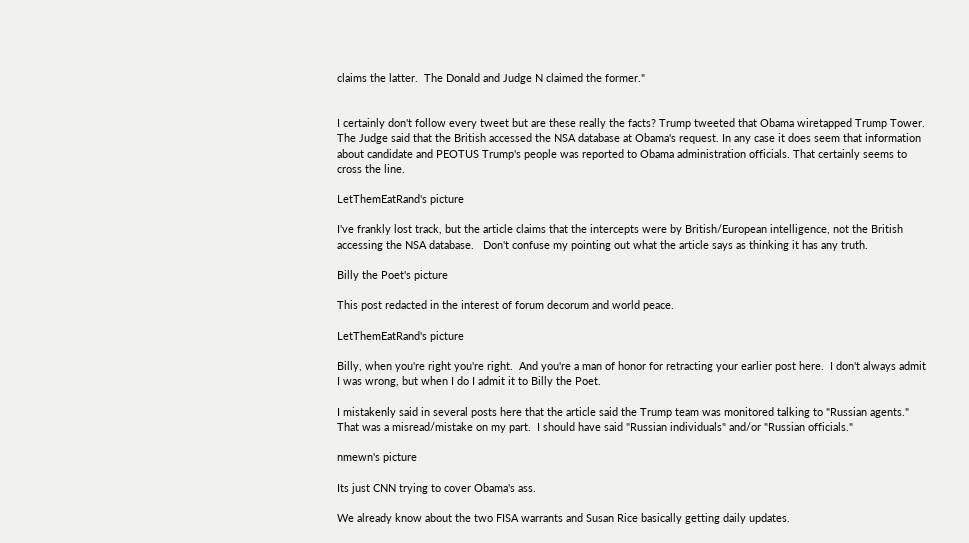claims the latter.  The Donald and Judge N claimed the former."


I certainly don't follow every tweet but are these really the facts? Trump tweeted that Obama wiretapped Trump Tower. The Judge said that the British accessed the NSA database at Obama's request. In any case it does seem that information about candidate and PEOTUS Trump's people was reported to Obama administration officials. That certainly seems to cross the line.

LetThemEatRand's picture

I've frankly lost track, but the article claims that the intercepts were by British/European intelligence, not the British accessing the NSA database.   Don't confuse my pointing out what the article says as thinking it has any truth.

Billy the Poet's picture

This post redacted in the interest of forum decorum and world peace.

LetThemEatRand's picture

Billy, when you're right you're right.  And you're a man of honor for retracting your earlier post here.  I don't always admit I was wrong, but when I do I admit it to Billy the Poet.

I mistakenly said in several posts here that the article said the Trump team was monitored talking to "Russian agents."  That was a misread/mistake on my part.  I should have said "Russian individuals" and/or "Russian officials."

nmewn's picture

Its just CNN trying to cover Obama's ass.

We already know about the two FISA warrants and Susan Rice basically getting daily updates.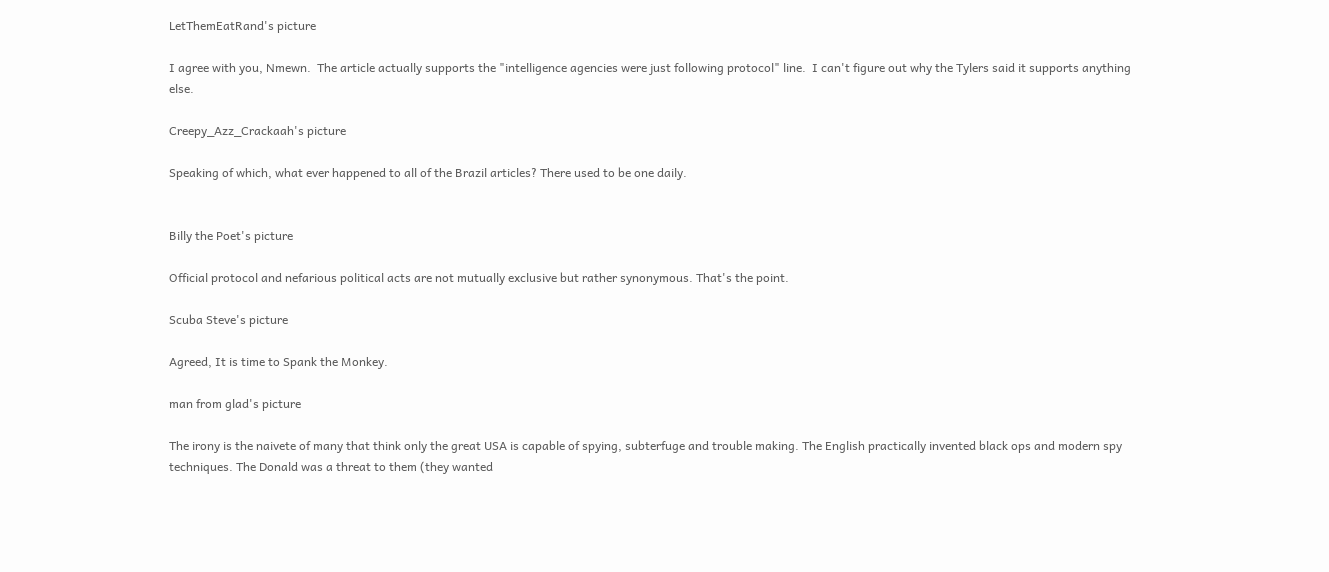LetThemEatRand's picture

I agree with you, Nmewn.  The article actually supports the "intelligence agencies were just following protocol" line.  I can't figure out why the Tylers said it supports anything else.

Creepy_Azz_Crackaah's picture

Speaking of which, what ever happened to all of the Brazil articles? There used to be one daily.


Billy the Poet's picture

Official protocol and nefarious political acts are not mutually exclusive but rather synonymous. That's the point.

Scuba Steve's picture

Agreed, It is time to Spank the Monkey.

man from glad's picture

The irony is the naivete of many that think only the great USA is capable of spying, subterfuge and trouble making. The English practically invented black ops and modern spy techniques. The Donald was a threat to them (they wanted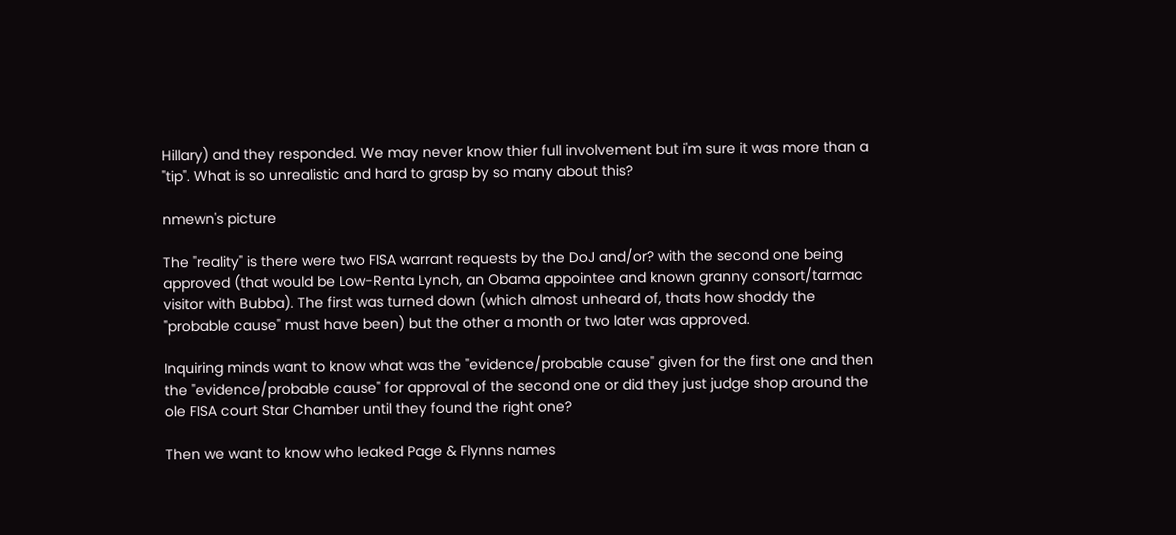Hillary) and they responded. We may never know thier full involvement but i'm sure it was more than a "tip". What is so unrealistic and hard to grasp by so many about this?

nmewn's picture

The "reality" is there were two FISA warrant requests by the DoJ and/or? with the second one being approved (that would be Low-Renta Lynch, an Obama appointee and known granny consort/tarmac visitor with Bubba). The first was turned down (which almost unheard of, thats how shoddy the "probable cause" must have been) but the other a month or two later was approved.

Inquiring minds want to know what was the "evidence/probable cause" given for the first one and then the "evidence/probable cause" for approval of the second one or did they just judge shop around the ole FISA court Star Chamber until they found the right one?

Then we want to know who leaked Page & Flynns names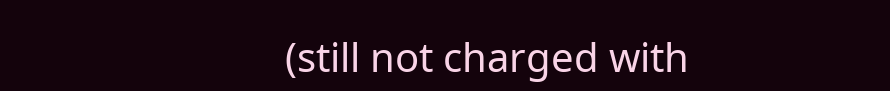(still not charged with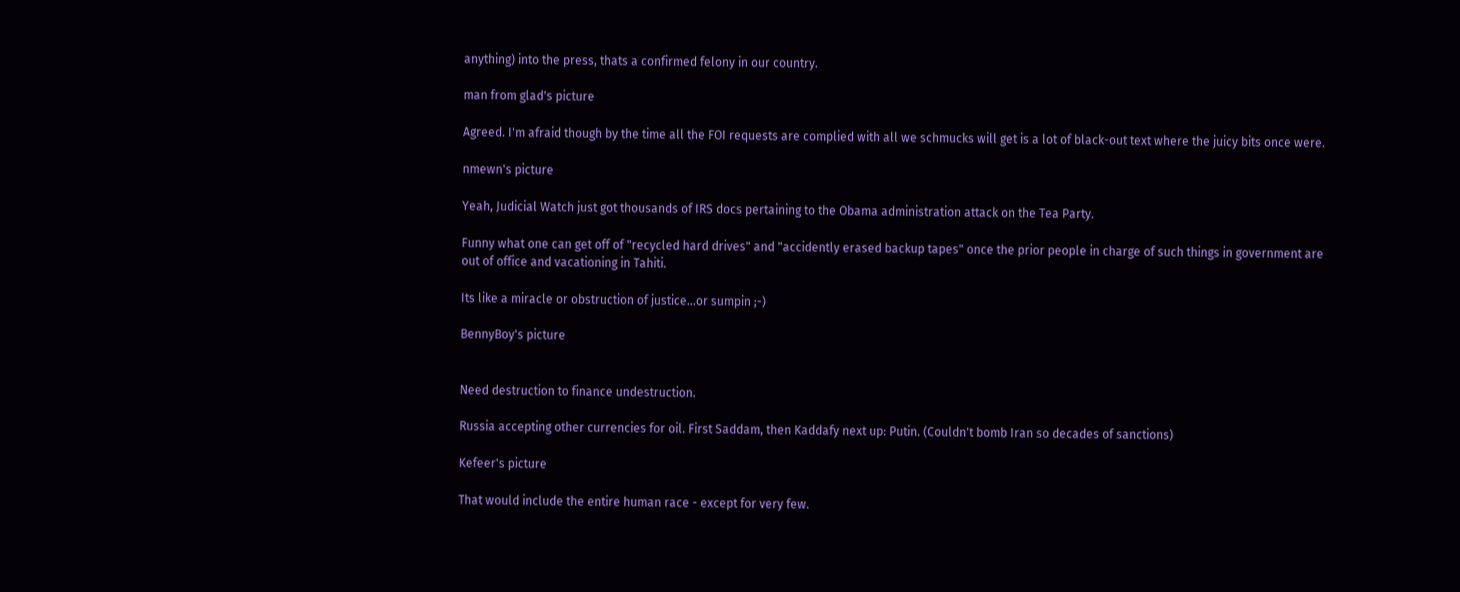anything) into the press, thats a confirmed felony in our country.

man from glad's picture

Agreed. I'm afraid though by the time all the FOI requests are complied with all we schmucks will get is a lot of black-out text where the juicy bits once were.

nmewn's picture

Yeah, Judicial Watch just got thousands of IRS docs pertaining to the Obama administration attack on the Tea Party.

Funny what one can get off of "recycled hard drives" and "accidently erased backup tapes" once the prior people in charge of such things in government are out of office and vacationing in Tahiti.

Its like a miracle or obstruction of justice...or sumpin ;-)

BennyBoy's picture


Need destruction to finance undestruction.

Russia accepting other currencies for oil. First Saddam, then Kaddafy next up: Putin. (Couldn't bomb Iran so decades of sanctions)

Kefeer's picture

That would include the entire human race - except for very few.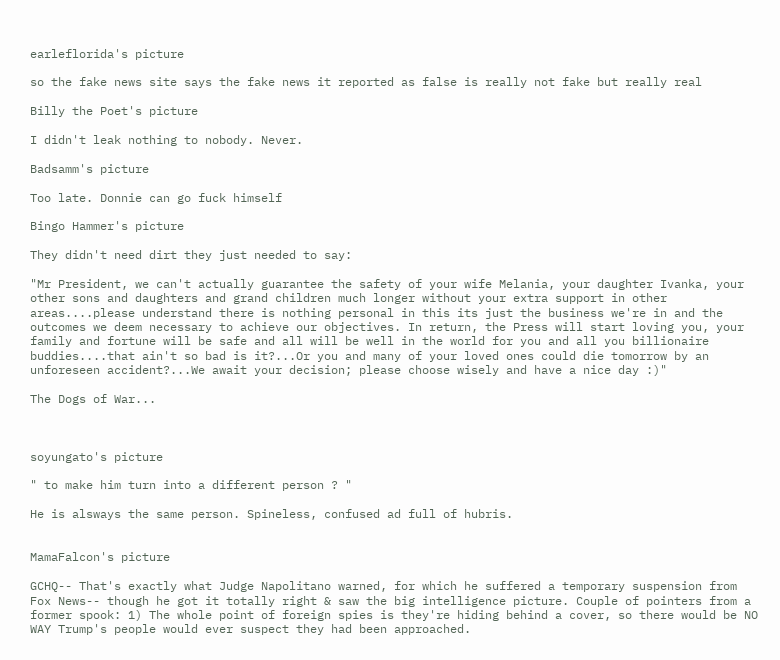earleflorida's picture

so the fake news site says the fake news it reported as false is really not fake but really real

Billy the Poet's picture

I didn't leak nothing to nobody. Never.

Badsamm's picture

Too late. Donnie can go fuck himself

Bingo Hammer's picture

They didn't need dirt they just needed to say:

"Mr President, we can't actually guarantee the safety of your wife Melania, your daughter Ivanka, your other sons and daughters and grand children much longer without your extra support in other areas....please understand there is nothing personal in this its just the business we're in and the outcomes we deem necessary to achieve our objectives. In return, the Press will start loving you, your family and fortune will be safe and all will be well in the world for you and all you billionaire buddies....that ain't so bad is it?...Or you and many of your loved ones could die tomorrow by an unforeseen accident?...We await your decision; please choose wisely and have a nice day :)"

The Dogs of War...



soyungato's picture

" to make him turn into a different person ? "

He is alsways the same person. Spineless, confused ad full of hubris.


MamaFalcon's picture

GCHQ-- That's exactly what Judge Napolitano warned, for which he suffered a temporary suspension from Fox News-- though he got it totally right & saw the big intelligence picture. Couple of pointers from a former spook: 1) The whole point of foreign spies is they're hiding behind a cover, so there would be NO WAY Trump's people would ever suspect they had been approached.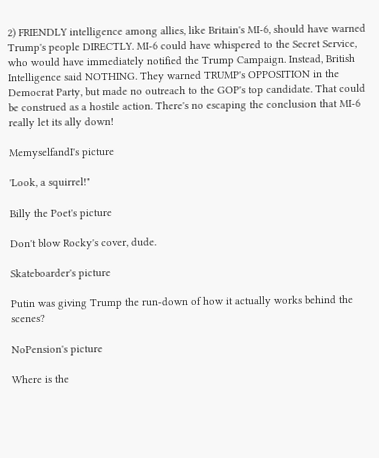2) FRIENDLY intelligence among allies, like Britain's MI-6, should have warned Trump's people DIRECTLY. MI-6 could have whispered to the Secret Service, who would have immediately notified the Trump Campaign. Instead, British Intelligence said NOTHING. They warned TRUMP's OPPOSITION in the Democrat Party, but made no outreach to the GOP's top candidate. That could be construed as a hostile action. There's no escaping the conclusion that MI-6 really let its ally down!

MemyselfandI's picture

'Look, a squirrel!"

Billy the Poet's picture

Don't blow Rocky's cover, dude.

Skateboarder's picture

Putin was giving Trump the run-down of how it actually works behind the scenes?

NoPension's picture

Where is the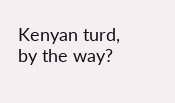Kenyan turd, by the way?